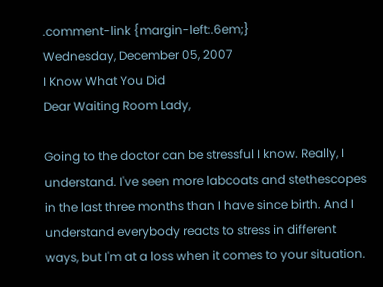.comment-link {margin-left:.6em;}
Wednesday, December 05, 2007
I Know What You Did
Dear Waiting Room Lady,

Going to the doctor can be stressful I know. Really, I understand. I've seen more labcoats and stethescopes in the last three months than I have since birth. And I understand everybody reacts to stress in different ways, but I'm at a loss when it comes to your situation.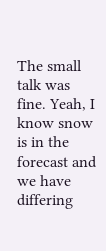The small talk was fine. Yeah, I know snow is in the forecast and we have differing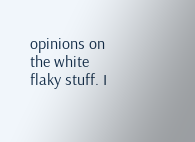opinions on the white flaky stuff. I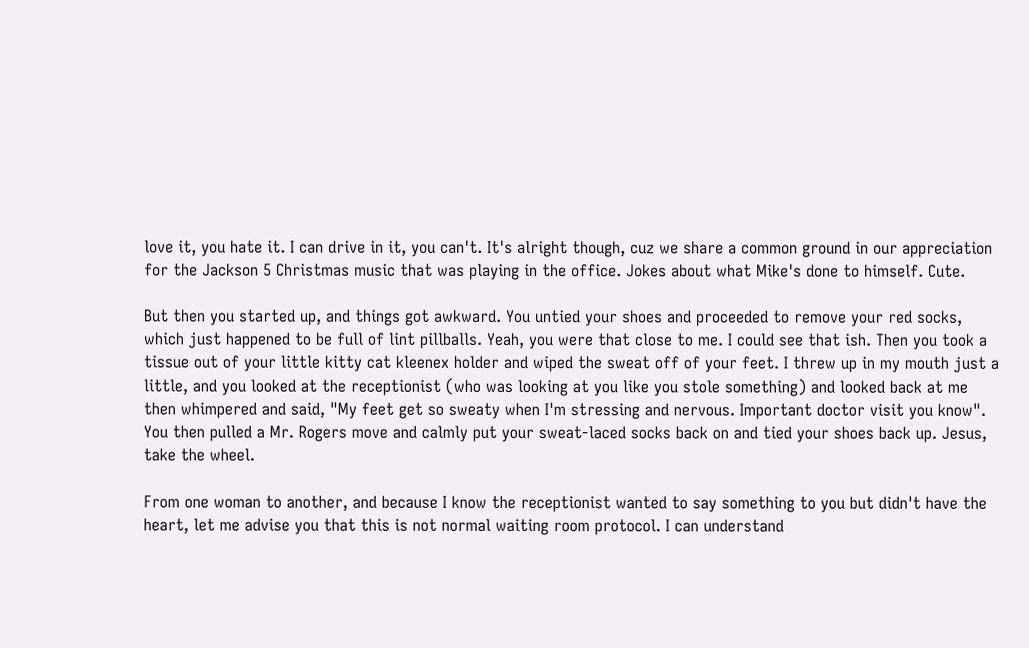love it, you hate it. I can drive in it, you can't. It's alright though, cuz we share a common ground in our appreciation for the Jackson 5 Christmas music that was playing in the office. Jokes about what Mike's done to himself. Cute.

But then you started up, and things got awkward. You untied your shoes and proceeded to remove your red socks, which just happened to be full of lint pillballs. Yeah, you were that close to me. I could see that ish. Then you took a tissue out of your little kitty cat kleenex holder and wiped the sweat off of your feet. I threw up in my mouth just a little, and you looked at the receptionist (who was looking at you like you stole something) and looked back at me then whimpered and said, "My feet get so sweaty when I'm stressing and nervous. Important doctor visit you know". You then pulled a Mr. Rogers move and calmly put your sweat-laced socks back on and tied your shoes back up. Jesus, take the wheel.

From one woman to another, and because I know the receptionist wanted to say something to you but didn't have the heart, let me advise you that this is not normal waiting room protocol. I can understand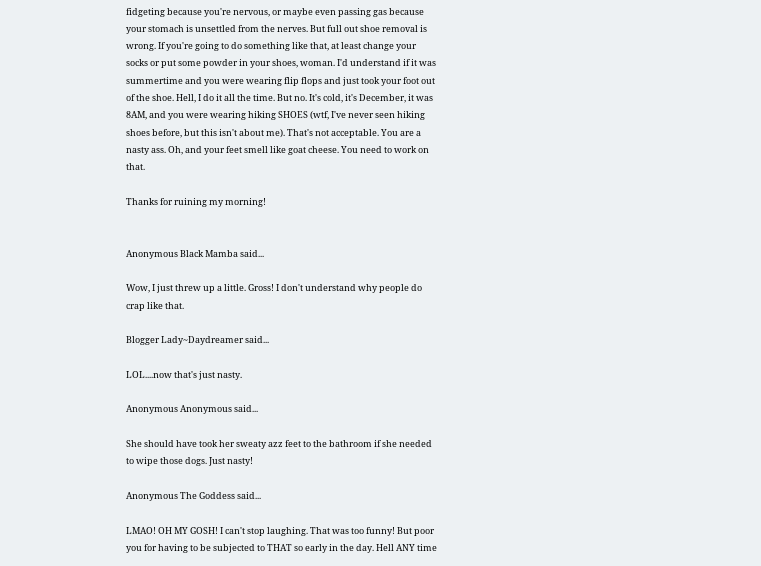fidgeting because you're nervous, or maybe even passing gas because your stomach is unsettled from the nerves. But full out shoe removal is wrong. If you're going to do something like that, at least change your socks or put some powder in your shoes, woman. I'd understand if it was summertime and you were wearing flip flops and just took your foot out of the shoe. Hell, I do it all the time. But no. It's cold, it's December, it was 8AM, and you were wearing hiking SHOES (wtf, I've never seen hiking shoes before, but this isn't about me). That's not acceptable. You are a nasty ass. Oh, and your feet smell like goat cheese. You need to work on that.

Thanks for ruining my morning!


Anonymous Black Mamba said...

Wow, I just threw up a little. Gross! I don't understand why people do crap like that.

Blogger Lady~Daydreamer said...

LOL....now that's just nasty.

Anonymous Anonymous said...

She should have took her sweaty azz feet to the bathroom if she needed to wipe those dogs. Just nasty!

Anonymous The Goddess said...

LMAO! OH MY GOSH! I can't stop laughing. That was too funny! But poor you for having to be subjected to THAT so early in the day. Hell ANY time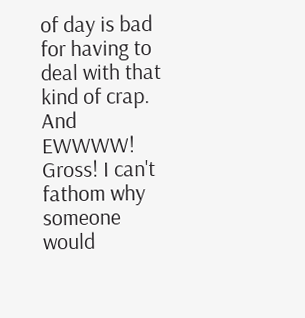of day is bad for having to deal with that kind of crap. And EWWWW! Gross! I can't fathom why someone would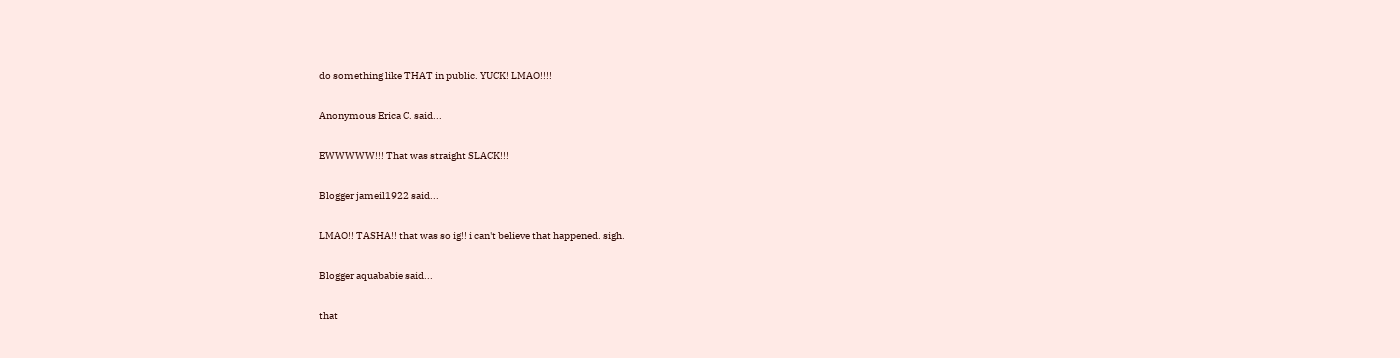do something like THAT in public. YUCK! LMAO!!!!

Anonymous Erica C. said...

EWWWWW!!! That was straight SLACK!!!

Blogger jameil1922 said...

LMAO!! TASHA!! that was so ig!! i can't believe that happened. sigh.

Blogger aquababie said...

that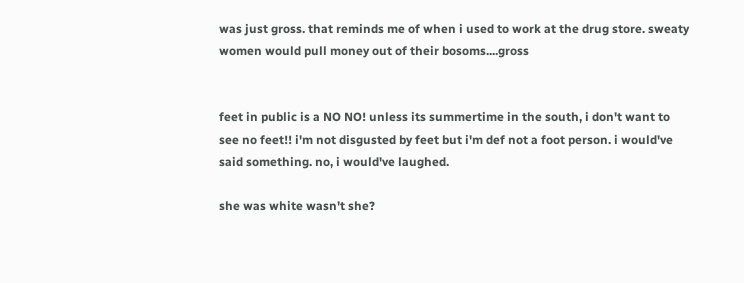was just gross. that reminds me of when i used to work at the drug store. sweaty women would pull money out of their bosoms....gross


feet in public is a NO NO! unless its summertime in the south, i don't want to see no feet!! i'm not disgusted by feet but i'm def not a foot person. i would've said something. no, i would've laughed.

she was white wasn't she?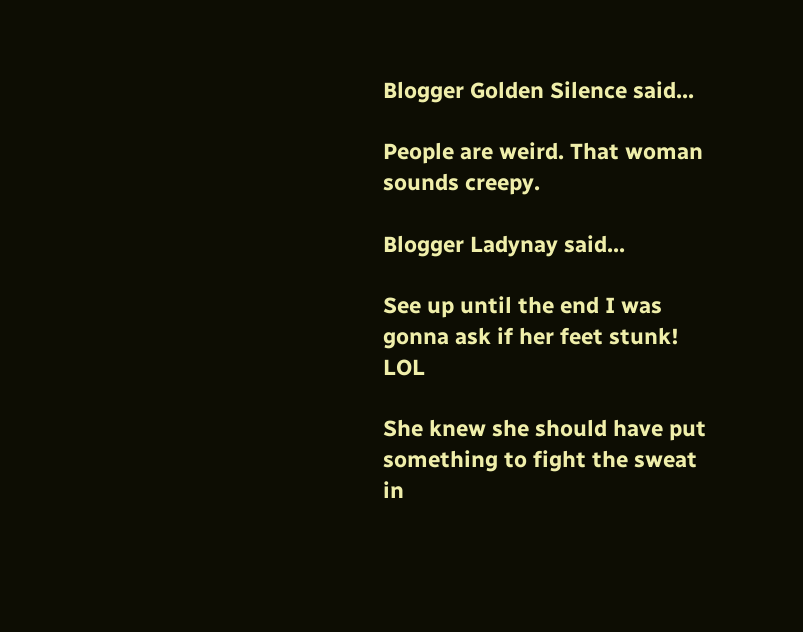Blogger Golden Silence said...

People are weird. That woman sounds creepy.

Blogger Ladynay said...

See up until the end I was gonna ask if her feet stunk! LOL

She knew she should have put something to fight the sweat in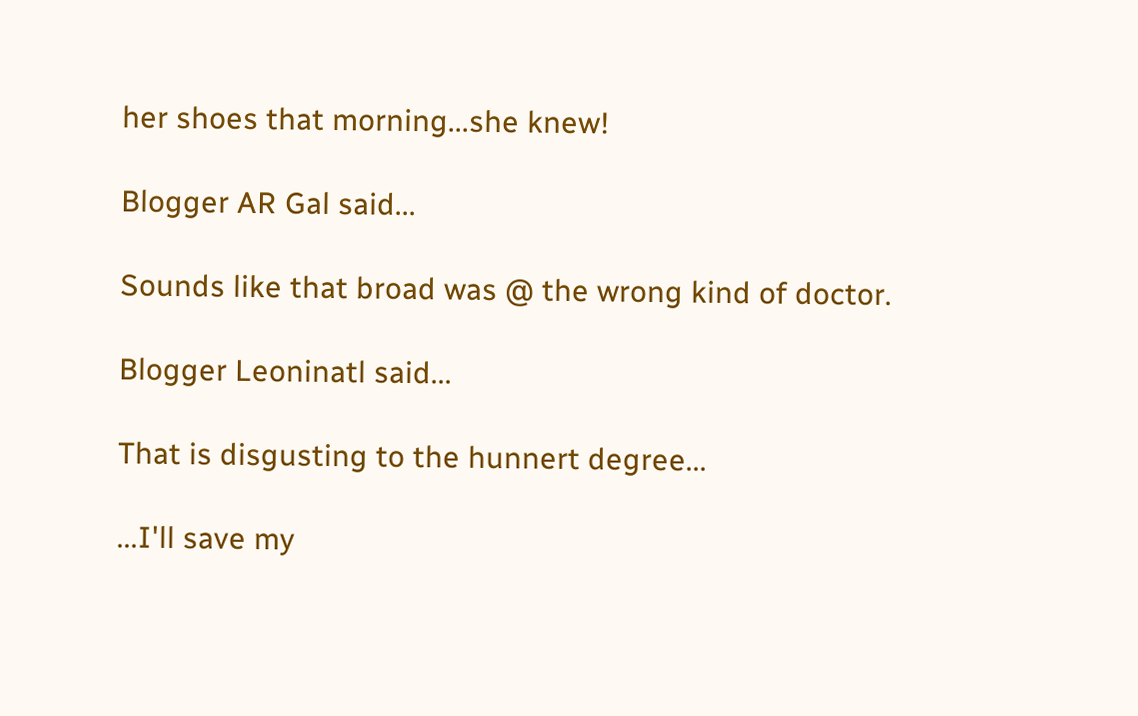her shoes that morning...she knew!

Blogger AR Gal said...

Sounds like that broad was @ the wrong kind of doctor.

Blogger Leoninatl said...

That is disgusting to the hunnert degree...

...I'll save my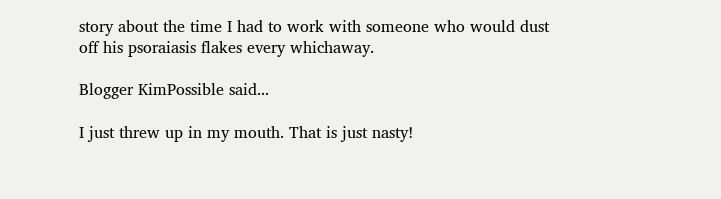story about the time I had to work with someone who would dust off his psoraiasis flakes every whichaway.

Blogger KimPossible said...

I just threw up in my mouth. That is just nasty!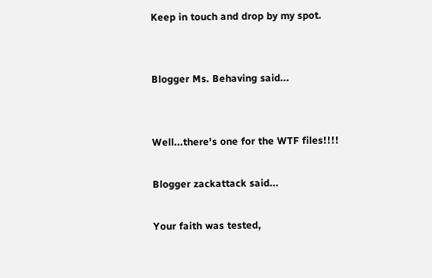Keep in touch and drop by my spot.


Blogger Ms. Behaving said...


Well...there's one for the WTF files!!!!

Blogger zackattack said...

Your faith was tested,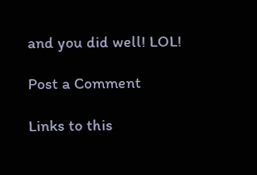and you did well! LOL!

Post a Comment

Links to this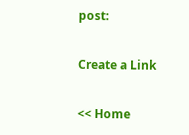post:

Create a Link

<< Home